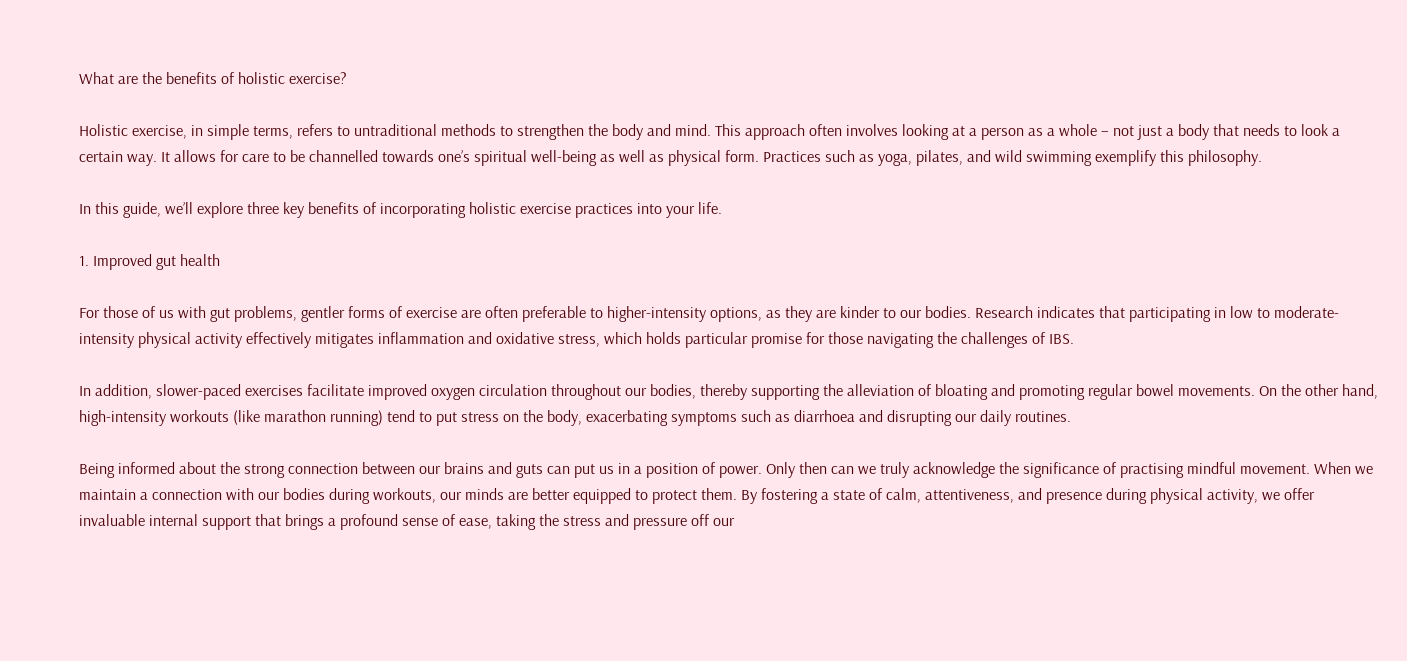What are the benefits of holistic exercise?

Holistic exercise, in simple terms, refers to untraditional methods to strengthen the body and mind. This approach often involves looking at a person as a whole – not just a body that needs to look a certain way. It allows for care to be channelled towards one’s spiritual well-being as well as physical form. Practices such as yoga, pilates, and wild swimming exemplify this philosophy.

In this guide, we’ll explore three key benefits of incorporating holistic exercise practices into your life.

1. Improved gut health

For those of us with gut problems, gentler forms of exercise are often preferable to higher-intensity options, as they are kinder to our bodies. Research indicates that participating in low to moderate-intensity physical activity effectively mitigates inflammation and oxidative stress, which holds particular promise for those navigating the challenges of IBS.

In addition, slower-paced exercises facilitate improved oxygen circulation throughout our bodies, thereby supporting the alleviation of bloating and promoting regular bowel movements. On the other hand, high-intensity workouts (like marathon running) tend to put stress on the body, exacerbating symptoms such as diarrhoea and disrupting our daily routines.

Being informed about the strong connection between our brains and guts can put us in a position of power. Only then can we truly acknowledge the significance of practising mindful movement. When we maintain a connection with our bodies during workouts, our minds are better equipped to protect them. By fostering a state of calm, attentiveness, and presence during physical activity, we offer invaluable internal support that brings a profound sense of ease, taking the stress and pressure off our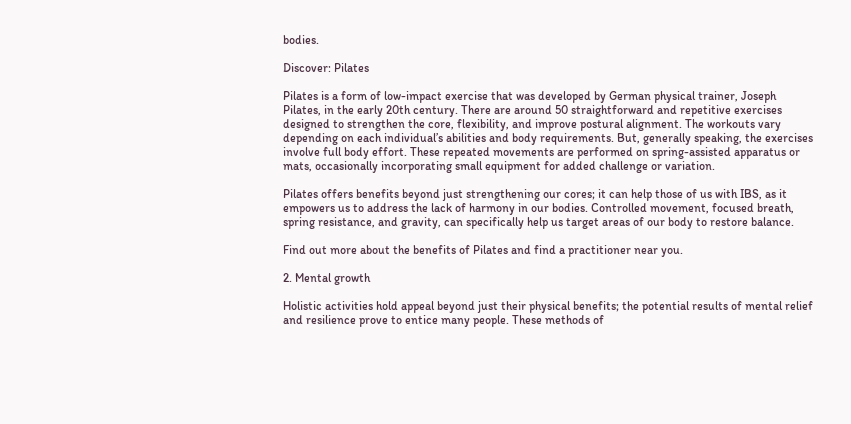bodies.

Discover: Pilates

Pilates is a form of low-impact exercise that was developed by German physical trainer, Joseph Pilates, in the early 20th century. There are around 50 straightforward and repetitive exercises designed to strengthen the core, flexibility, and improve postural alignment. The workouts vary depending on each individual’s abilities and body requirements. But, generally speaking, the exercises involve full body effort. These repeated movements are performed on spring-assisted apparatus or mats, occasionally incorporating small equipment for added challenge or variation.

Pilates offers benefits beyond just strengthening our cores; it can help those of us with IBS, as it empowers us to address the lack of harmony in our bodies. Controlled movement, focused breath, spring resistance, and gravity, can specifically help us target areas of our body to restore balance.

Find out more about the benefits of Pilates and find a practitioner near you.

2. Mental growth

Holistic activities hold appeal beyond just their physical benefits; the potential results of mental relief and resilience prove to entice many people. These methods of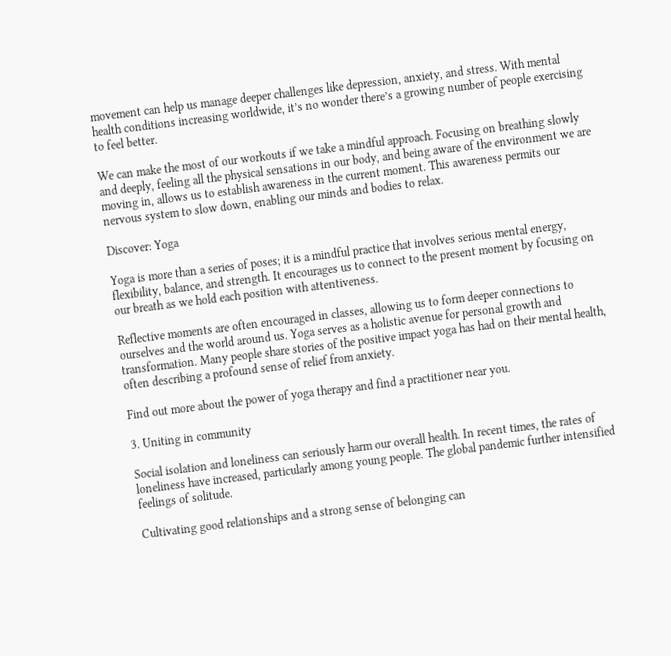movement can help us manage deeper challenges like depression, anxiety, and stress. With mental health conditions increasing worldwide, it’s no wonder there’s a growing number of people exercising to feel better.

We can make the most of our workouts if we take a mindful approach. Focusing on breathing slowly and deeply, feeling all the physical sensations in our body, and being aware of the environment we are moving in, allows us to establish awareness in the current moment. This awareness permits our nervous system to slow down, enabling our minds and bodies to relax.

Discover: Yoga

Yoga is more than a series of poses; it is a mindful practice that involves serious mental energy, flexibility, balance, and strength. It encourages us to connect to the present moment by focusing on our breath as we hold each position with attentiveness.

Reflective moments are often encouraged in classes, allowing us to form deeper connections to ourselves and the world around us. Yoga serves as a holistic avenue for personal growth and transformation. Many people share stories of the positive impact yoga has had on their mental health, often describing a profound sense of relief from anxiety.

Find out more about the power of yoga therapy and find a practitioner near you.

3. Uniting in community

Social isolation and loneliness can seriously harm our overall health. In recent times, the rates of loneliness have increased, particularly among young people. The global pandemic further intensified feelings of solitude.

Cultivating good relationships and a strong sense of belonging can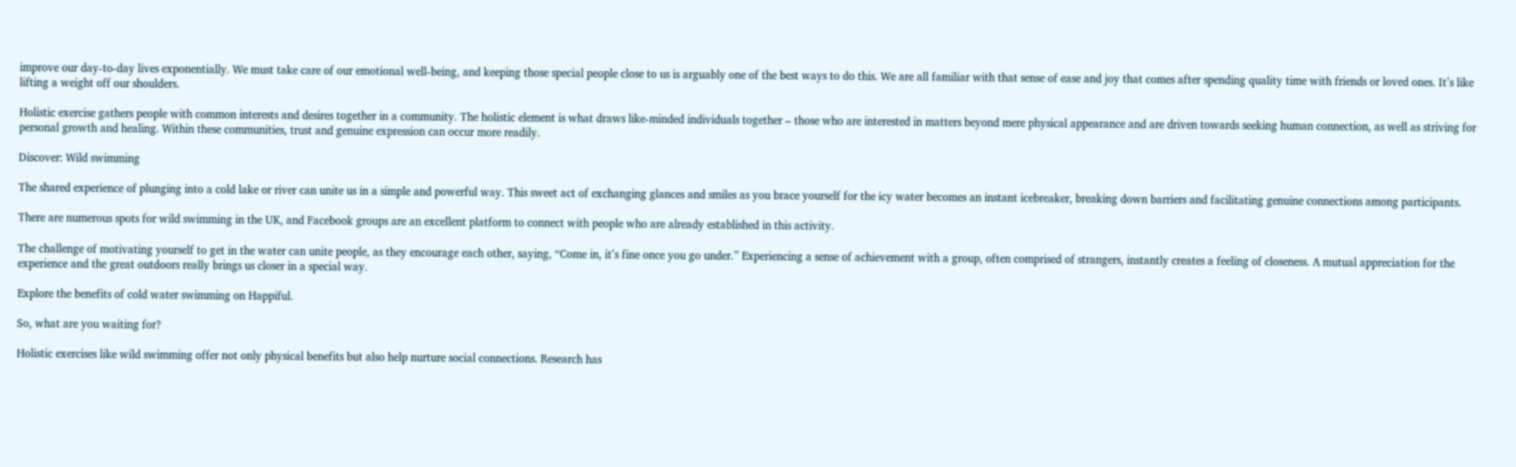improve our day-to-day lives exponentially. We must take care of our emotional well-being, and keeping those special people close to us is arguably one of the best ways to do this. We are all familiar with that sense of ease and joy that comes after spending quality time with friends or loved ones. It’s like lifting a weight off our shoulders.

Holistic exercise gathers people with common interests and desires together in a community. The holistic element is what draws like-minded individuals together – those who are interested in matters beyond mere physical appearance and are driven towards seeking human connection, as well as striving for personal growth and healing. Within these communities, trust and genuine expression can occur more readily.

Discover: Wild swimming

The shared experience of plunging into a cold lake or river can unite us in a simple and powerful way. This sweet act of exchanging glances and smiles as you brace yourself for the icy water becomes an instant icebreaker, breaking down barriers and facilitating genuine connections among participants.

There are numerous spots for wild swimming in the UK, and Facebook groups are an excellent platform to connect with people who are already established in this activity.

The challenge of motivating yourself to get in the water can unite people, as they encourage each other, saying, “Come in, it’s fine once you go under.” Experiencing a sense of achievement with a group, often comprised of strangers, instantly creates a feeling of closeness. A mutual appreciation for the experience and the great outdoors really brings us closer in a special way.

Explore the benefits of cold water swimming on Happiful.

So, what are you waiting for?

Holistic exercises like wild swimming offer not only physical benefits but also help nurture social connections. Research has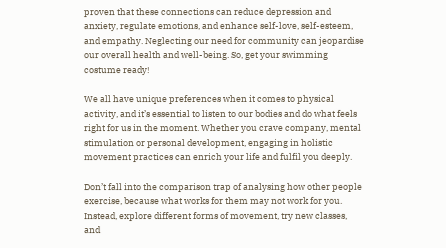proven that these connections can reduce depression and anxiety, regulate emotions, and enhance self-love, self-esteem, and empathy. Neglecting our need for community can jeopardise our overall health and well-being. So, get your swimming costume ready!

We all have unique preferences when it comes to physical activity, and it’s essential to listen to our bodies and do what feels right for us in the moment. Whether you crave company, mental stimulation or personal development, engaging in holistic movement practices can enrich your life and fulfil you deeply.

Don’t fall into the comparison trap of analysing how other people exercise, because what works for them may not work for you. Instead, explore different forms of movement, try new classes, and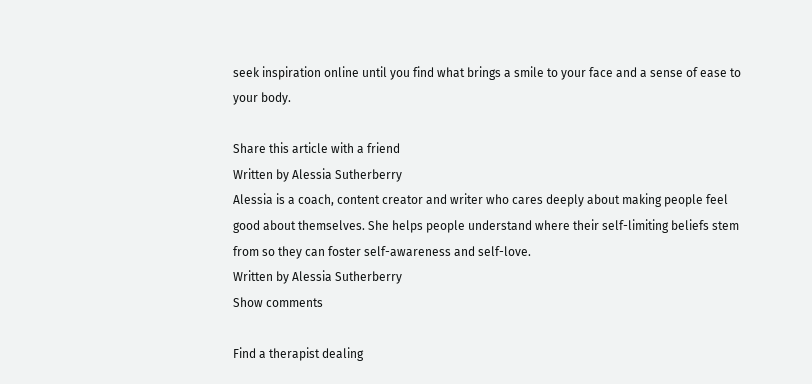seek inspiration online until you find what brings a smile to your face and a sense of ease to your body.

Share this article with a friend
Written by Alessia Sutherberry
Alessia is a coach, content creator and writer who cares deeply about making people feel good about themselves. She helps people understand where their self-limiting beliefs stem from so they can foster self-awareness and self-love.
Written by Alessia Sutherberry
Show comments

Find a therapist dealing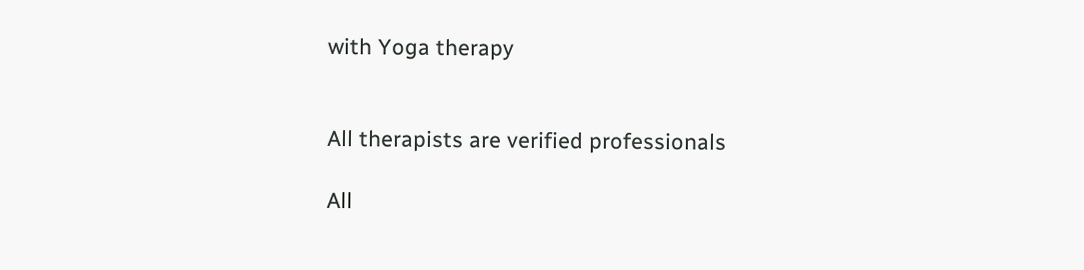with Yoga therapy


All therapists are verified professionals

All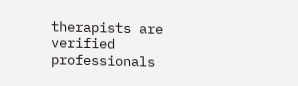therapists are verified professionals